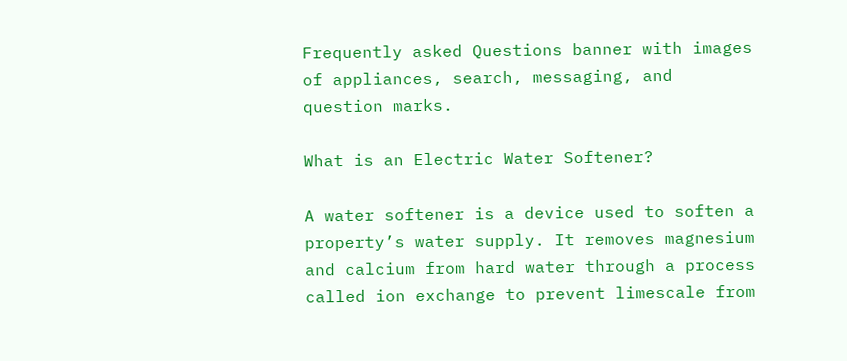Frequently asked Questions banner with images of appliances, search, messaging, and question marks.

What is an Electric Water Softener?

A water softener is a device used to soften a property’s water supply. It removes magnesium and calcium from hard water through a process called ion exchange to prevent limescale from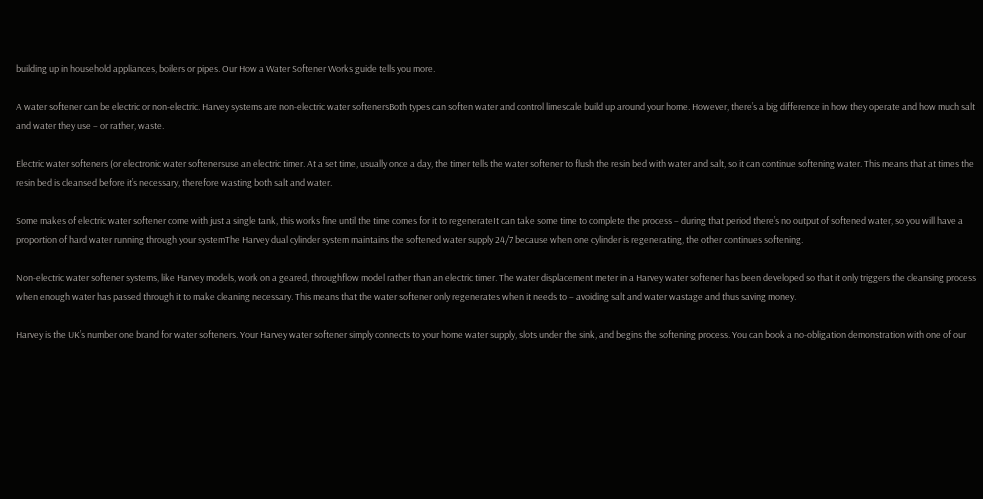building up in household appliances, boilers or pipes. Our How a Water Softener Works guide tells you more.

A water softener can be electric or non-electric. Harvey systems are non-electric water softenersBoth types can soften water and control limescale build up around your home. However, there’s a big difference in how they operate and how much salt and water they use – or rather, waste.

Electric water softeners (or electronic water softenersuse an electric timer. At a set time, usually once a day, the timer tells the water softener to flush the resin bed with water and salt, so it can continue softening water. This means that at times the resin bed is cleansed before it’s necessary, therefore wasting both salt and water.

Some makes of electric water softener come with just a single tank, this works fine until the time comes for it to regenerateIt can take some time to complete the process – during that period there’s no output of softened water, so you will have a proportion of hard water running through your systemThe Harvey dual cylinder system maintains the softened water supply 24/7 because when one cylinder is regenerating, the other continues softening.

Non-electric water softener systems, like Harvey models, work on a geared, throughflow model rather than an electric timer. The water displacement meter in a Harvey water softener has been developed so that it only triggers the cleansing process when enough water has passed through it to make cleaning necessary. This means that the water softener only regenerates when it needs to – avoiding salt and water wastage and thus saving money.

Harvey is the UK’s number one brand for water softeners. Your Harvey water softener simply connects to your home water supply, slots under the sink, and begins the softening process. You can book a no-obligation demonstration with one of our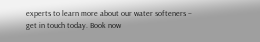experts to learn more about our water softeners – get in touch today. Book now